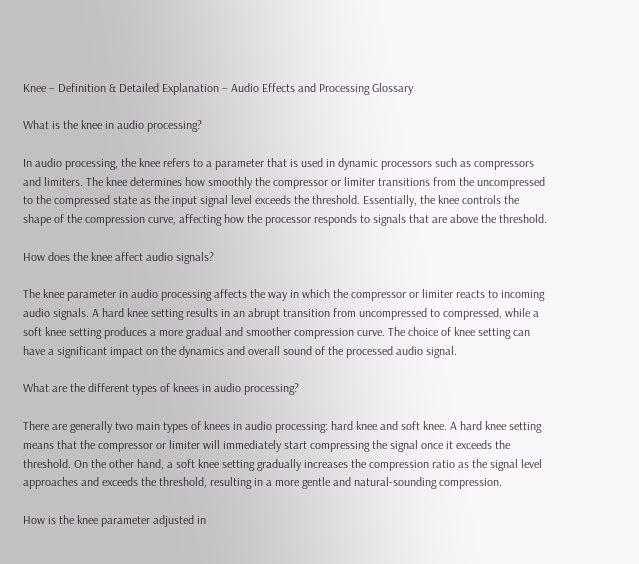Knee – Definition & Detailed Explanation – Audio Effects and Processing Glossary

What is the knee in audio processing?

In audio processing, the knee refers to a parameter that is used in dynamic processors such as compressors and limiters. The knee determines how smoothly the compressor or limiter transitions from the uncompressed to the compressed state as the input signal level exceeds the threshold. Essentially, the knee controls the shape of the compression curve, affecting how the processor responds to signals that are above the threshold.

How does the knee affect audio signals?

The knee parameter in audio processing affects the way in which the compressor or limiter reacts to incoming audio signals. A hard knee setting results in an abrupt transition from uncompressed to compressed, while a soft knee setting produces a more gradual and smoother compression curve. The choice of knee setting can have a significant impact on the dynamics and overall sound of the processed audio signal.

What are the different types of knees in audio processing?

There are generally two main types of knees in audio processing: hard knee and soft knee. A hard knee setting means that the compressor or limiter will immediately start compressing the signal once it exceeds the threshold. On the other hand, a soft knee setting gradually increases the compression ratio as the signal level approaches and exceeds the threshold, resulting in a more gentle and natural-sounding compression.

How is the knee parameter adjusted in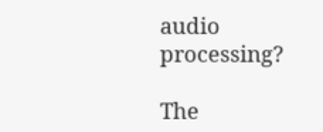audio processing?

The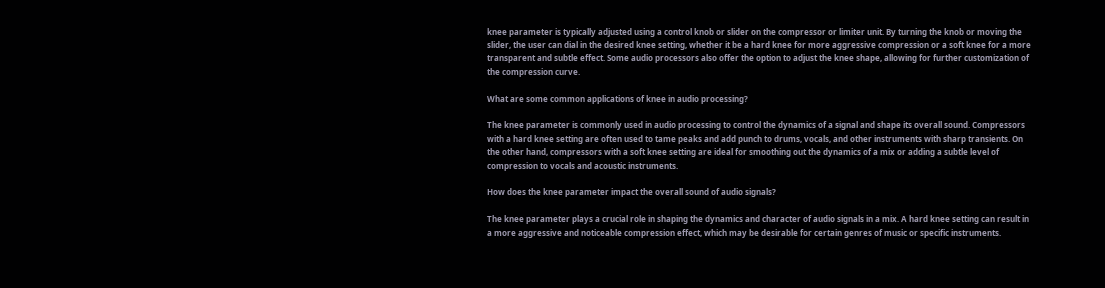knee parameter is typically adjusted using a control knob or slider on the compressor or limiter unit. By turning the knob or moving the slider, the user can dial in the desired knee setting, whether it be a hard knee for more aggressive compression or a soft knee for a more transparent and subtle effect. Some audio processors also offer the option to adjust the knee shape, allowing for further customization of the compression curve.

What are some common applications of knee in audio processing?

The knee parameter is commonly used in audio processing to control the dynamics of a signal and shape its overall sound. Compressors with a hard knee setting are often used to tame peaks and add punch to drums, vocals, and other instruments with sharp transients. On the other hand, compressors with a soft knee setting are ideal for smoothing out the dynamics of a mix or adding a subtle level of compression to vocals and acoustic instruments.

How does the knee parameter impact the overall sound of audio signals?

The knee parameter plays a crucial role in shaping the dynamics and character of audio signals in a mix. A hard knee setting can result in a more aggressive and noticeable compression effect, which may be desirable for certain genres of music or specific instruments.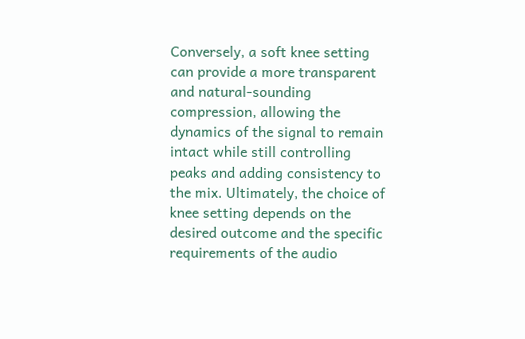Conversely, a soft knee setting can provide a more transparent and natural-sounding compression, allowing the dynamics of the signal to remain intact while still controlling peaks and adding consistency to the mix. Ultimately, the choice of knee setting depends on the desired outcome and the specific requirements of the audio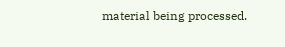material being processed.